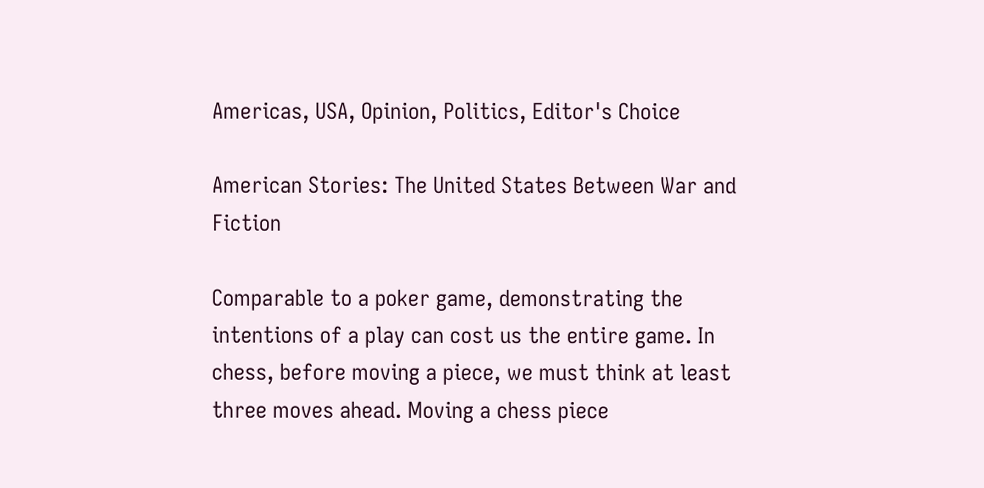Americas, USA, Opinion, Politics, Editor's Choice

American Stories: The United States Between War and Fiction

Comparable to a poker game, demonstrating the intentions of a play can cost us the entire game. In chess, before moving a piece, we must think at least three moves ahead. Moving a chess piece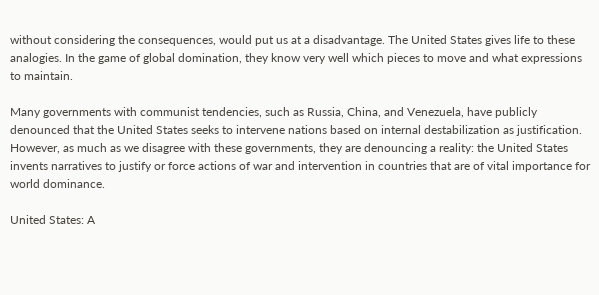without considering the consequences, would put us at a disadvantage. The United States gives life to these analogies. In the game of global domination, they know very well which pieces to move and what expressions to maintain.

Many governments with communist tendencies, such as Russia, China, and Venezuela, have publicly denounced that the United States seeks to intervene nations based on internal destabilization as justification. However, as much as we disagree with these governments, they are denouncing a reality: the United States invents narratives to justify or force actions of war and intervention in countries that are of vital importance for world dominance.

United States: A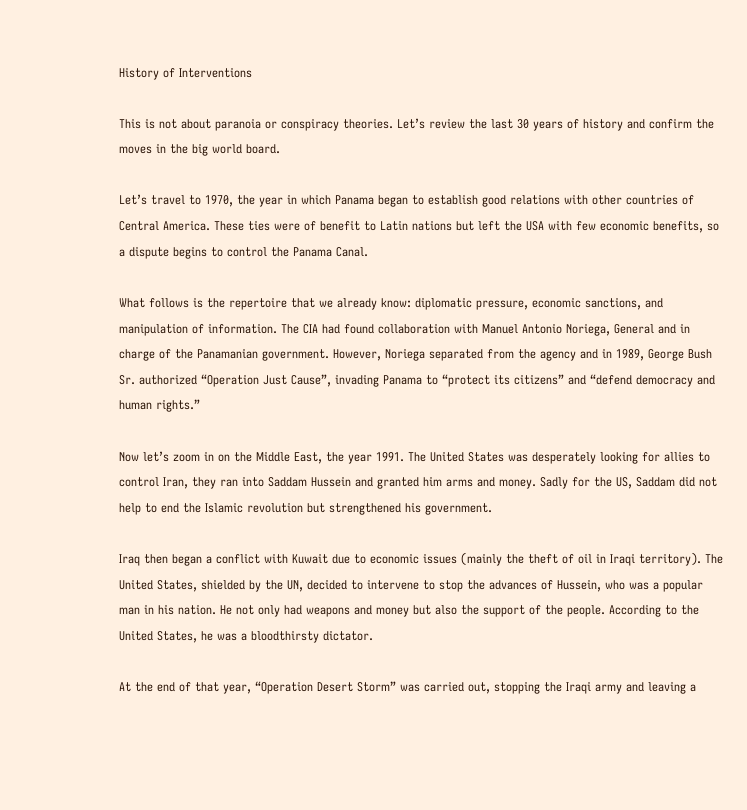History of Interventions

This is not about paranoia or conspiracy theories. Let’s review the last 30 years of history and confirm the moves in the big world board.

Let’s travel to 1970, the year in which Panama began to establish good relations with other countries of Central America. These ties were of benefit to Latin nations but left the USA with few economic benefits, so a dispute begins to control the Panama Canal.

What follows is the repertoire that we already know: diplomatic pressure, economic sanctions, and manipulation of information. The CIA had found collaboration with Manuel Antonio Noriega, General and in charge of the Panamanian government. However, Noriega separated from the agency and in 1989, George Bush Sr. authorized “Operation Just Cause”, invading Panama to “protect its citizens” and “defend democracy and human rights.”

Now let’s zoom in on the Middle East, the year 1991. The United States was desperately looking for allies to control Iran, they ran into Saddam Hussein and granted him arms and money. Sadly for the US, Saddam did not help to end the Islamic revolution but strengthened his government.

Iraq then began a conflict with Kuwait due to economic issues (mainly the theft of oil in Iraqi territory). The United States, shielded by the UN, decided to intervene to stop the advances of Hussein, who was a popular man in his nation. He not only had weapons and money but also the support of the people. According to the United States, he was a bloodthirsty dictator.

At the end of that year, “Operation Desert Storm” was carried out, stopping the Iraqi army and leaving a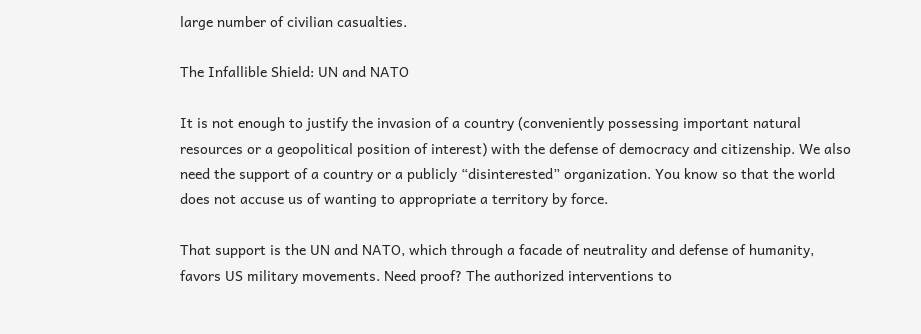large number of civilian casualties.

The Infallible Shield: UN and NATO

It is not enough to justify the invasion of a country (conveniently possessing important natural resources or a geopolitical position of interest) with the defense of democracy and citizenship. We also need the support of a country or a publicly “disinterested” organization. You know so that the world does not accuse us of wanting to appropriate a territory by force.

That support is the UN and NATO, which through a facade of neutrality and defense of humanity, favors US military movements. Need proof? The authorized interventions to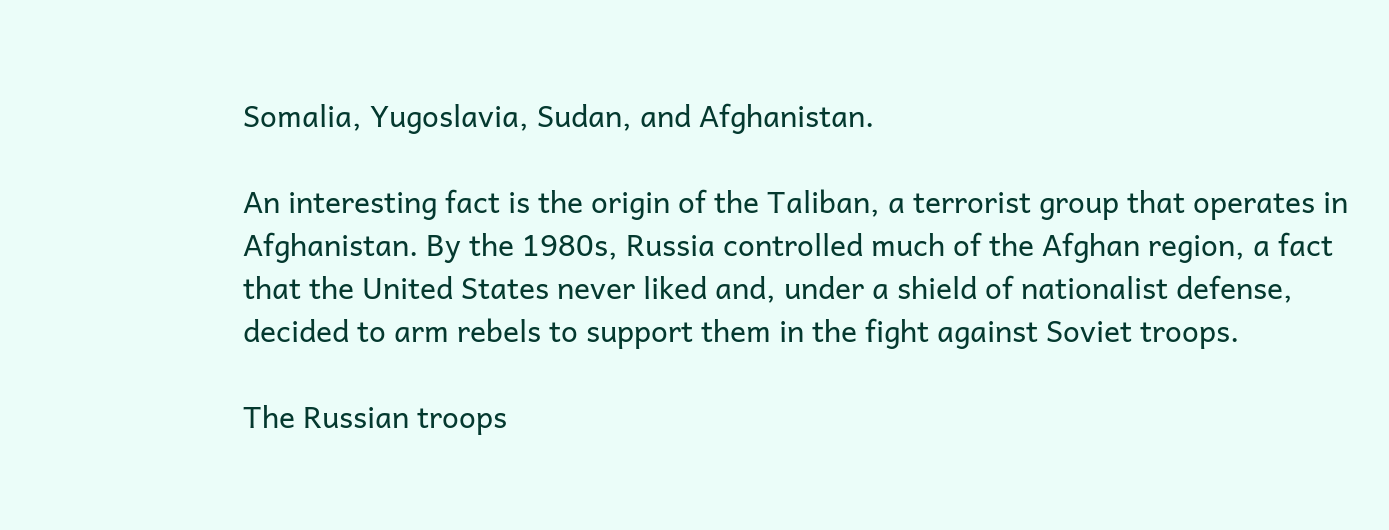Somalia, Yugoslavia, Sudan, and Afghanistan.

An interesting fact is the origin of the Taliban, a terrorist group that operates in Afghanistan. By the 1980s, Russia controlled much of the Afghan region, a fact that the United States never liked and, under a shield of nationalist defense, decided to arm rebels to support them in the fight against Soviet troops.

The Russian troops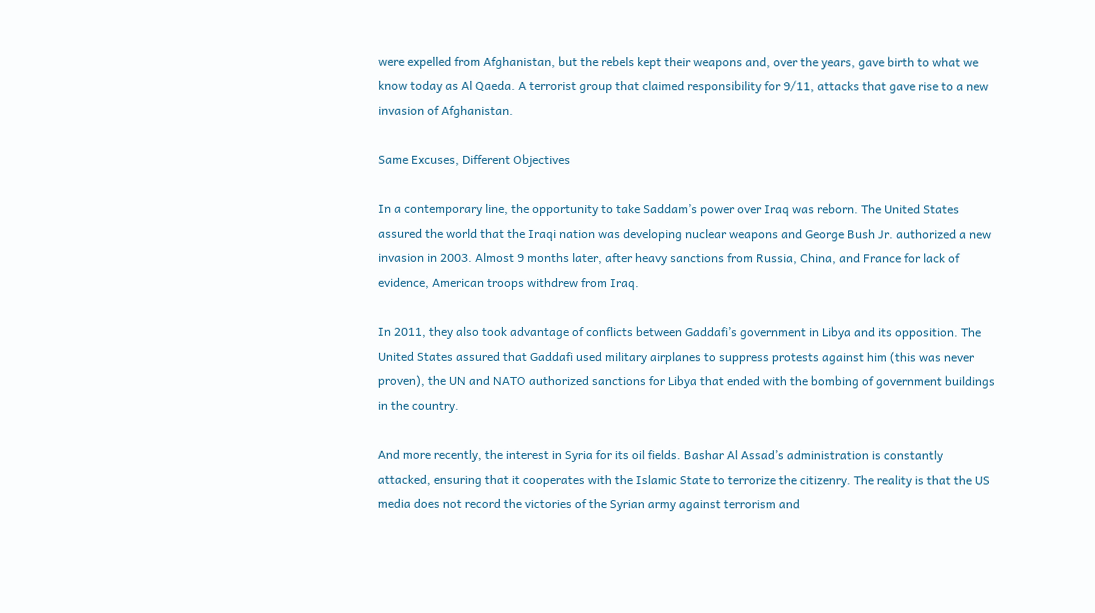were expelled from Afghanistan, but the rebels kept their weapons and, over the years, gave birth to what we know today as Al Qaeda. A terrorist group that claimed responsibility for 9/11, attacks that gave rise to a new invasion of Afghanistan.

Same Excuses, Different Objectives

In a contemporary line, the opportunity to take Saddam’s power over Iraq was reborn. The United States assured the world that the Iraqi nation was developing nuclear weapons and George Bush Jr. authorized a new invasion in 2003. Almost 9 months later, after heavy sanctions from Russia, China, and France for lack of evidence, American troops withdrew from Iraq.

In 2011, they also took advantage of conflicts between Gaddafi’s government in Libya and its opposition. The United States assured that Gaddafi used military airplanes to suppress protests against him (this was never proven), the UN and NATO authorized sanctions for Libya that ended with the bombing of government buildings in the country.

And more recently, the interest in Syria for its oil fields. Bashar Al Assad’s administration is constantly attacked, ensuring that it cooperates with the Islamic State to terrorize the citizenry. The reality is that the US media does not record the victories of the Syrian army against terrorism and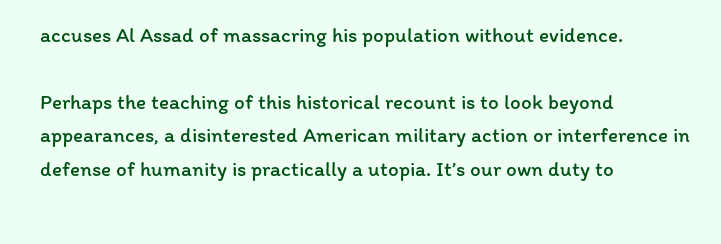accuses Al Assad of massacring his population without evidence.

Perhaps the teaching of this historical recount is to look beyond appearances, a disinterested American military action or interference in defense of humanity is practically a utopia. It’s our own duty to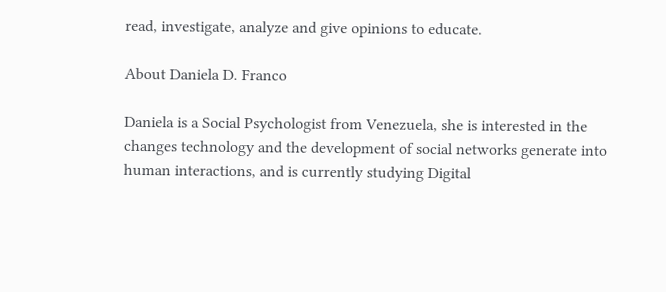read, investigate, analyze and give opinions to educate.

About Daniela D. Franco

Daniela is a Social Psychologist from Venezuela, she is interested in the changes technology and the development of social networks generate into human interactions, and is currently studying Digital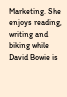Marketing. She enjoys reading, writing and biking while David Bowie is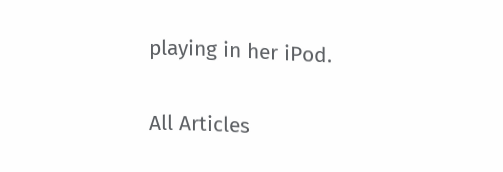playing in her iPod.

All Articles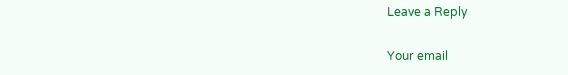Leave a Reply

Your email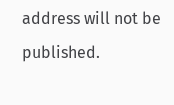address will not be published.